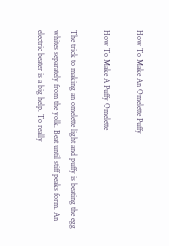How To Make An Omelette Puffy

How To Make A Puffy Omelette

The trick to making an omelette light and puffy is beating the egg whites separately from the yolk. Beat until stiff peaks form. An electric beater is a big help. To really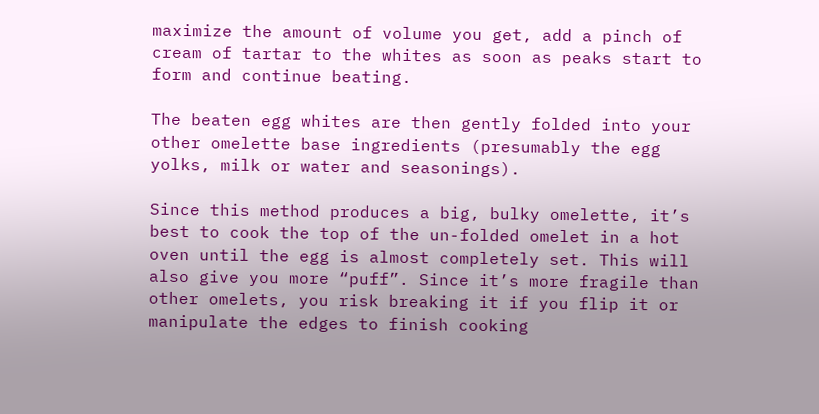maximize the amount of volume you get, add a pinch of cream of tartar to the whites as soon as peaks start to form and continue beating.

The beaten egg whites are then gently folded into your other omelette base ingredients (presumably the egg yolks, milk or water and seasonings).

Since this method produces a big, bulky omelette, it’s best to cook the top of the un-folded omelet in a hot oven until the egg is almost completely set. This will also give you more “puff”. Since it’s more fragile than other omelets, you risk breaking it if you flip it or manipulate the edges to finish cooking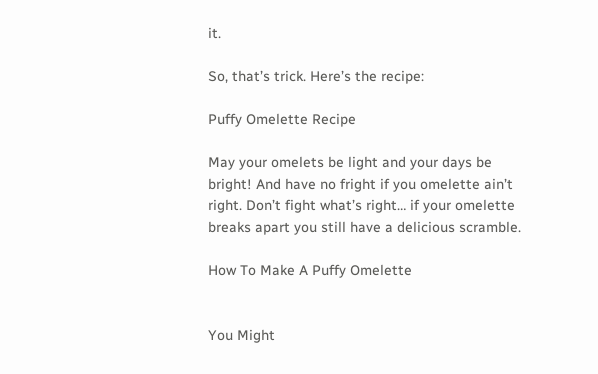it.

So, that’s trick. Here’s the recipe:

Puffy Omelette Recipe

May your omelets be light and your days be bright! And have no fright if you omelette ain’t right. Don’t fight what’s right… if your omelette breaks apart you still have a delicious scramble.

How To Make A Puffy Omelette


You Might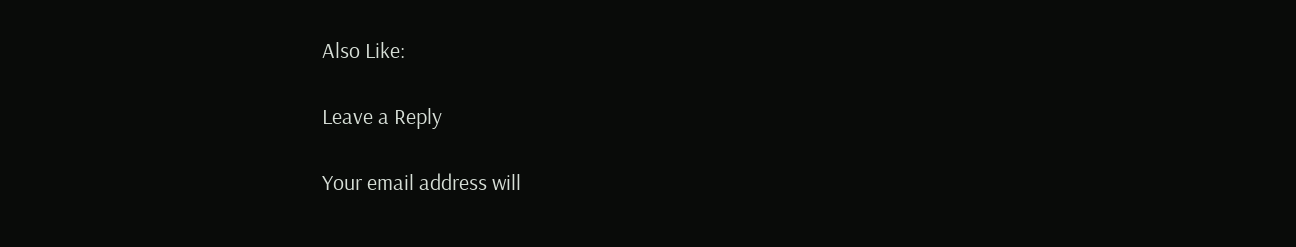Also Like:

Leave a Reply

Your email address will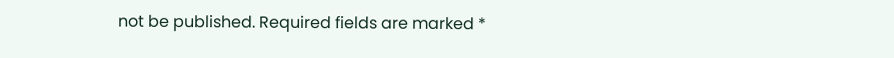not be published. Required fields are marked *